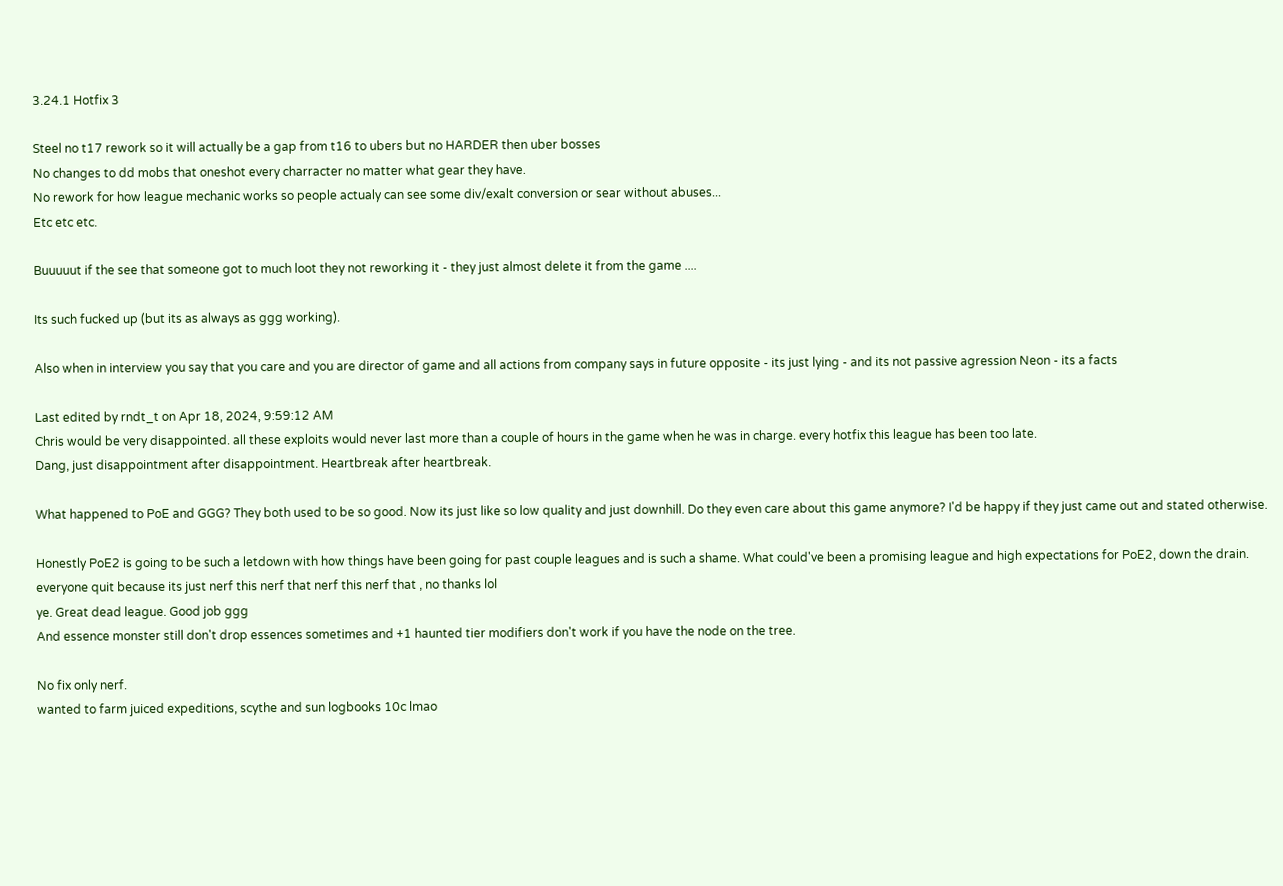3.24.1 Hotfix 3

Steel no t17 rework so it will actually be a gap from t16 to ubers but no HARDER then uber bosses
No changes to dd mobs that oneshot every charracter no matter what gear they have.
No rework for how league mechanic works so people actualy can see some div/exalt conversion or sear without abuses...
Etc etc etc.

Buuuuut if the see that someone got to much loot they not reworking it - they just almost delete it from the game ....

Its such fucked up (but its as always as ggg working).

Also when in interview you say that you care and you are director of game and all actions from company says in future opposite - its just lying - and its not passive agression Neon - its a facts

Last edited by rndt_t on Apr 18, 2024, 9:59:12 AM
Chris would be very disappointed. all these exploits would never last more than a couple of hours in the game when he was in charge. every hotfix this league has been too late.
Dang, just disappointment after disappointment. Heartbreak after heartbreak.

What happened to PoE and GGG? They both used to be so good. Now its just like so low quality and just downhill. Do they even care about this game anymore? I'd be happy if they just came out and stated otherwise.

Honestly PoE2 is going to be such a letdown with how things have been going for past couple leagues and is such a shame. What could've been a promising league and high expectations for PoE2, down the drain.
everyone quit because its just nerf this nerf that nerf this nerf that , no thanks lol
ye. Great dead league. Good job ggg
And essence monster still don't drop essences sometimes and +1 haunted tier modifiers don't work if you have the node on the tree.

No fix only nerf.
wanted to farm juiced expeditions, scythe and sun logbooks 10c lmao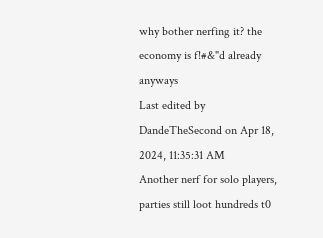why bother nerfing it? the economy is f!#&"d already anyways
Last edited by DandeTheSecond on Apr 18, 2024, 11:35:31 AM
Another nerf for solo players, parties still loot hundreds t0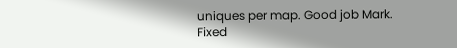uniques per map. Good job Mark.
Fixed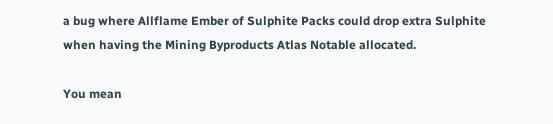a bug where Allflame Ember of Sulphite Packs could drop extra Sulphite when having the Mining Byproducts Atlas Notable allocated.

You mean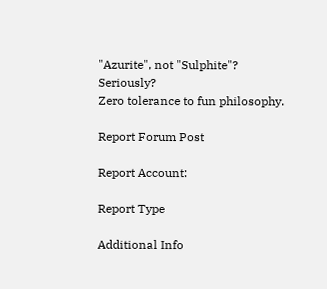"Azurite", not "Sulphite"? Seriously?
Zero tolerance to fun philosophy.

Report Forum Post

Report Account:

Report Type

Additional Info